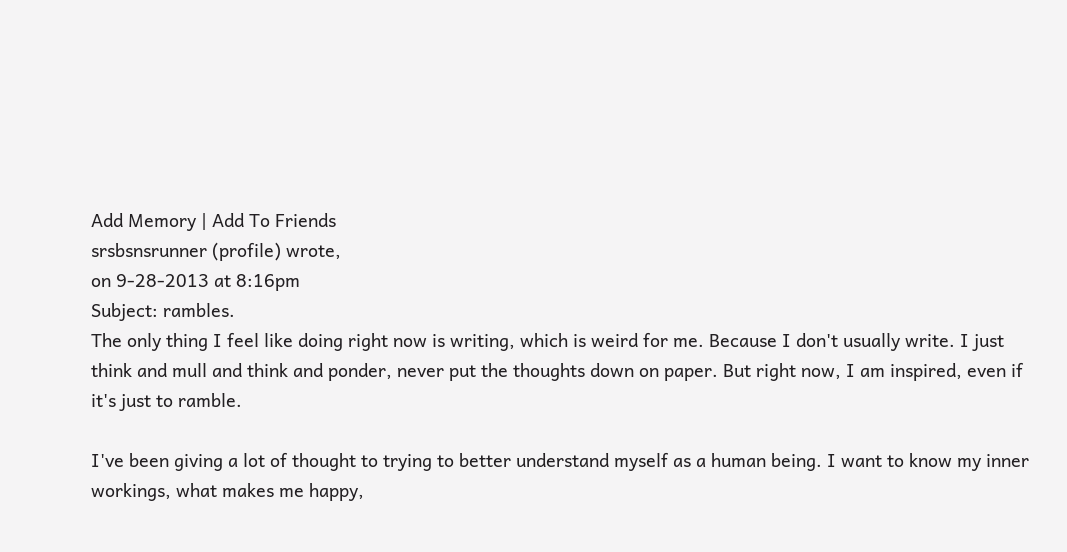Add Memory | Add To Friends
srsbsnsrunner (profile) wrote,
on 9-28-2013 at 8:16pm
Subject: rambles.
The only thing I feel like doing right now is writing, which is weird for me. Because I don't usually write. I just think and mull and think and ponder, never put the thoughts down on paper. But right now, I am inspired, even if it's just to ramble.

I've been giving a lot of thought to trying to better understand myself as a human being. I want to know my inner workings, what makes me happy,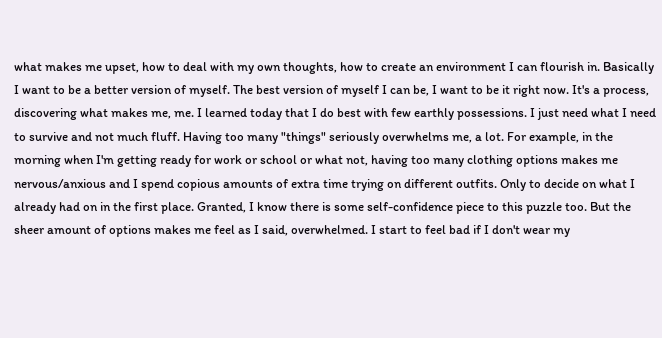what makes me upset, how to deal with my own thoughts, how to create an environment I can flourish in. Basically I want to be a better version of myself. The best version of myself I can be, I want to be it right now. It's a process, discovering what makes me, me. I learned today that I do best with few earthly possessions. I just need what I need to survive and not much fluff. Having too many "things" seriously overwhelms me, a lot. For example, in the morning when I'm getting ready for work or school or what not, having too many clothing options makes me nervous/anxious and I spend copious amounts of extra time trying on different outfits. Only to decide on what I already had on in the first place. Granted, I know there is some self-confidence piece to this puzzle too. But the sheer amount of options makes me feel as I said, overwhelmed. I start to feel bad if I don't wear my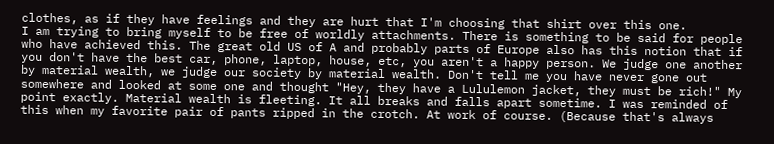clothes, as if they have feelings and they are hurt that I'm choosing that shirt over this one.
I am trying to bring myself to be free of worldly attachments. There is something to be said for people who have achieved this. The great old US of A and probably parts of Europe also has this notion that if you don't have the best car, phone, laptop, house, etc, you aren't a happy person. We judge one another by material wealth, we judge our society by material wealth. Don't tell me you have never gone out somewhere and looked at some one and thought "Hey, they have a Lululemon jacket, they must be rich!" My point exactly. Material wealth is fleeting. It all breaks and falls apart sometime. I was reminded of this when my favorite pair of pants ripped in the crotch. At work of course. (Because that's always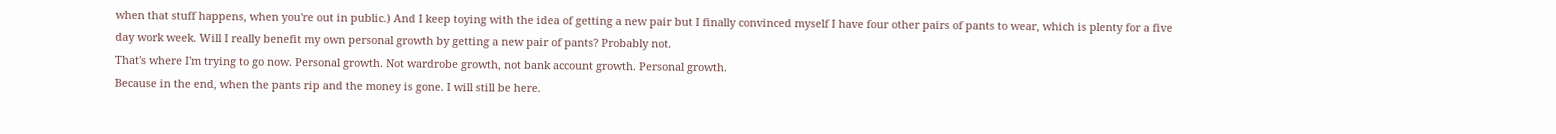when that stuff happens, when you're out in public.) And I keep toying with the idea of getting a new pair but I finally convinced myself I have four other pairs of pants to wear, which is plenty for a five day work week. Will I really benefit my own personal growth by getting a new pair of pants? Probably not.
That's where I'm trying to go now. Personal growth. Not wardrobe growth, not bank account growth. Personal growth.
Because in the end, when the pants rip and the money is gone. I will still be here.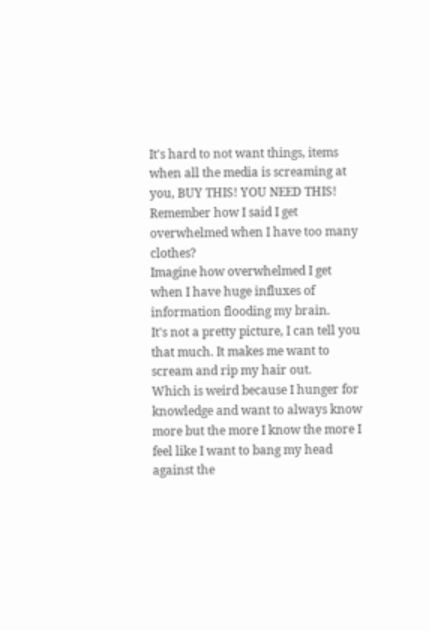It's hard to not want things, items when all the media is screaming at you, BUY THIS! YOU NEED THIS! Remember how I said I get overwhelmed when I have too many clothes?
Imagine how overwhelmed I get when I have huge influxes of information flooding my brain.
It's not a pretty picture, I can tell you that much. It makes me want to scream and rip my hair out.
Which is weird because I hunger for knowledge and want to always know more but the more I know the more I feel like I want to bang my head against the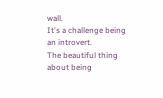wall.
It's a challenge being an introvert.
The beautiful thing about being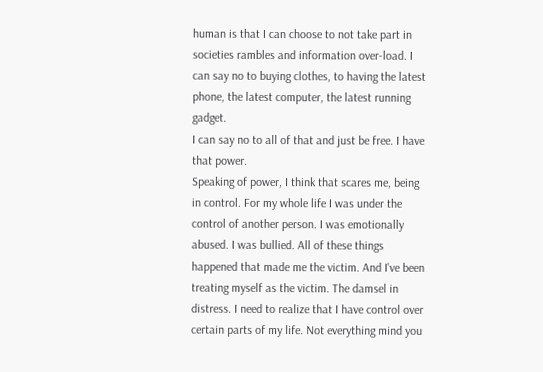human is that I can choose to not take part in societies rambles and information over-load. I can say no to buying clothes, to having the latest phone, the latest computer, the latest running gadget.
I can say no to all of that and just be free. I have that power.
Speaking of power, I think that scares me, being in control. For my whole life I was under the control of another person. I was emotionally abused. I was bullied. All of these things happened that made me the victim. And I've been treating myself as the victim. The damsel in distress. I need to realize that I have control over certain parts of my life. Not everything mind you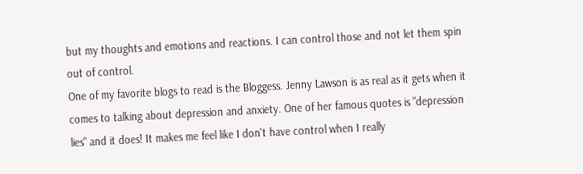but my thoughts and emotions and reactions. I can control those and not let them spin out of control.
One of my favorite blogs to read is the Bloggess. Jenny Lawson is as real as it gets when it comes to talking about depression and anxiety. One of her famous quotes is "depression lies" and it does! It makes me feel like I don't have control when I really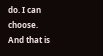do. I can choose. And that is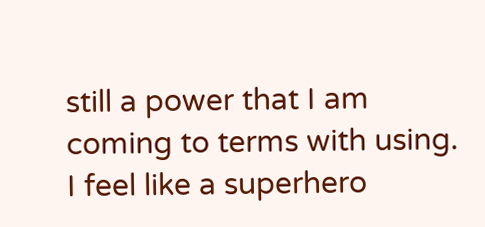still a power that I am coming to terms with using.
I feel like a superhero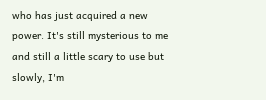who has just acquired a new power. It's still mysterious to me and still a little scary to use but slowly, I'm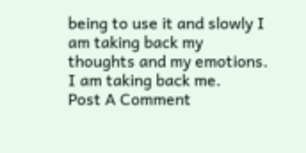being to use it and slowly I am taking back my thoughts and my emotions. I am taking back me.
Post A Comment